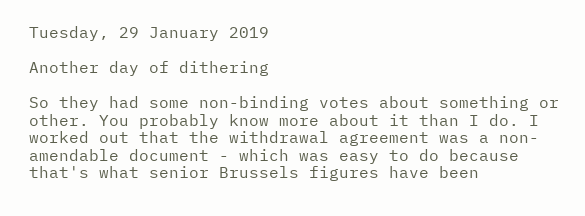Tuesday, 29 January 2019

Another day of dithering

So they had some non-binding votes about something or other. You probably know more about it than I do. I worked out that the withdrawal agreement was a non-amendable document - which was easy to do because that's what senior Brussels figures have been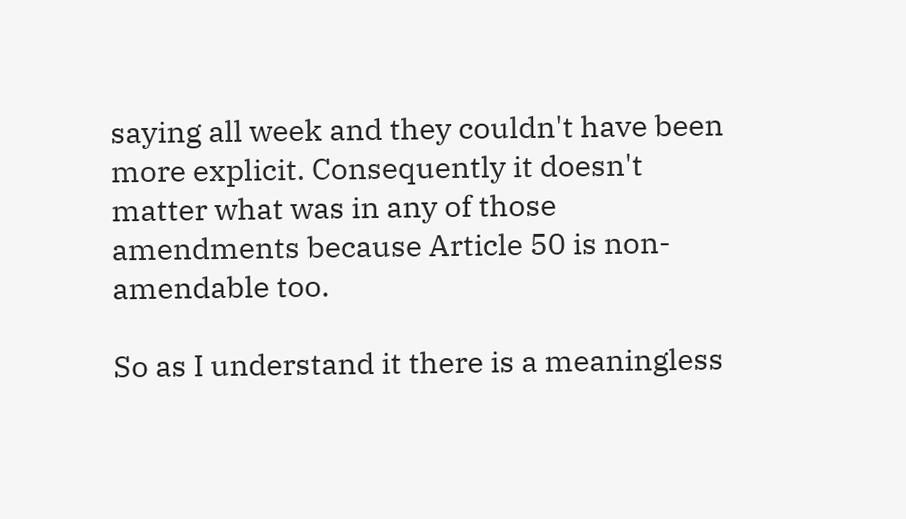saying all week and they couldn't have been more explicit. Consequently it doesn't matter what was in any of those amendments because Article 50 is non-amendable too.

So as I understand it there is a meaningless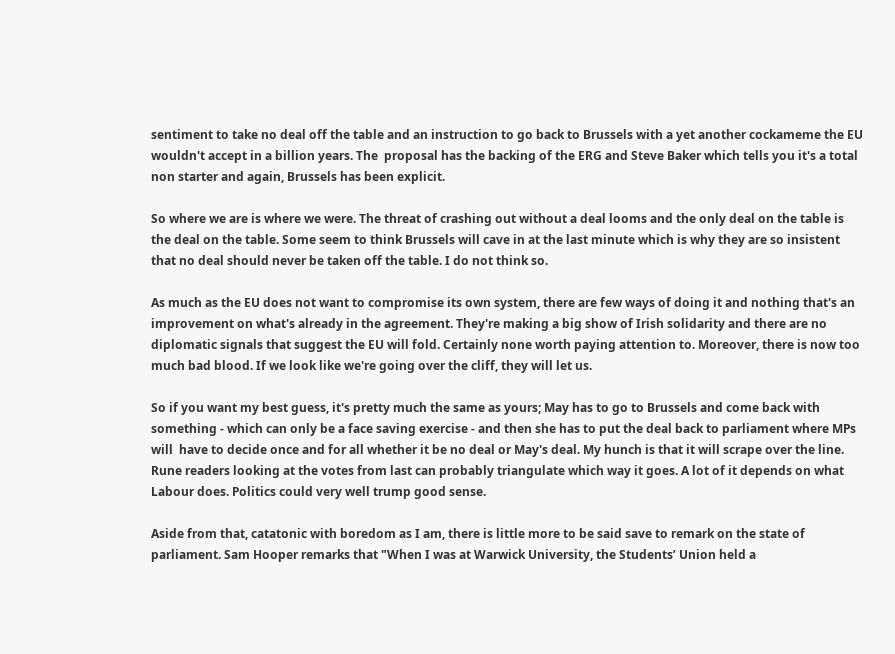sentiment to take no deal off the table and an instruction to go back to Brussels with a yet another cockameme the EU wouldn't accept in a billion years. The  proposal has the backing of the ERG and Steve Baker which tells you it's a total non starter and again, Brussels has been explicit.

So where we are is where we were. The threat of crashing out without a deal looms and the only deal on the table is the deal on the table. Some seem to think Brussels will cave in at the last minute which is why they are so insistent that no deal should never be taken off the table. I do not think so.

As much as the EU does not want to compromise its own system, there are few ways of doing it and nothing that's an improvement on what's already in the agreement. They're making a big show of Irish solidarity and there are no diplomatic signals that suggest the EU will fold. Certainly none worth paying attention to. Moreover, there is now too much bad blood. If we look like we're going over the cliff, they will let us.

So if you want my best guess, it's pretty much the same as yours; May has to go to Brussels and come back with something - which can only be a face saving exercise - and then she has to put the deal back to parliament where MPs will  have to decide once and for all whether it be no deal or May's deal. My hunch is that it will scrape over the line. Rune readers looking at the votes from last can probably triangulate which way it goes. A lot of it depends on what Labour does. Politics could very well trump good sense.

Aside from that, catatonic with boredom as I am, there is little more to be said save to remark on the state of parliament. Sam Hooper remarks that "When I was at Warwick University, the Students’ Union held a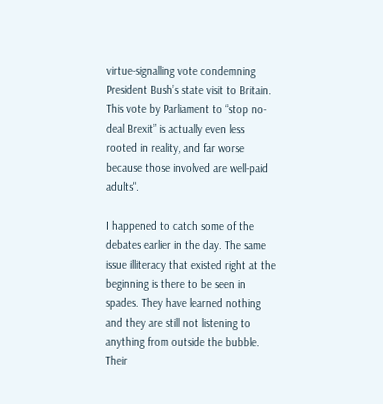virtue-signalling vote condemning President Bush’s state visit to Britain. This vote by Parliament to “stop no-deal Brexit” is actually even less rooted in reality, and far worse because those involved are well-paid adults".

I happened to catch some of the debates earlier in the day. The same issue illiteracy that existed right at the beginning is there to be seen in spades. They have learned nothing and they are still not listening to anything from outside the bubble. Their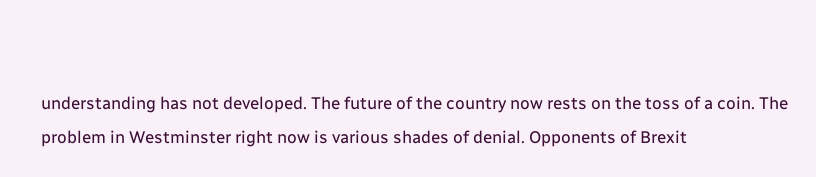understanding has not developed. The future of the country now rests on the toss of a coin. The problem in Westminster right now is various shades of denial. Opponents of Brexit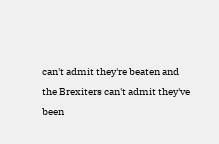can't admit they're beaten and the Brexiters can't admit they've been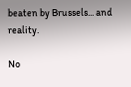beaten by Brussels... and reality.

No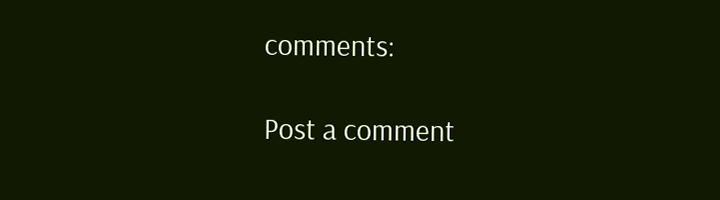comments:

Post a comment